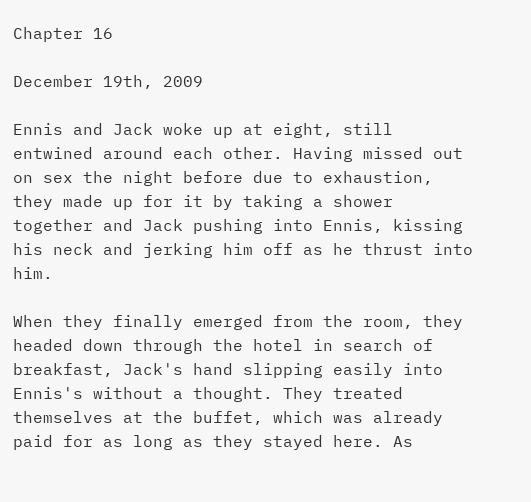Chapter 16

December 19th, 2009

Ennis and Jack woke up at eight, still entwined around each other. Having missed out on sex the night before due to exhaustion, they made up for it by taking a shower together and Jack pushing into Ennis, kissing his neck and jerking him off as he thrust into him.

When they finally emerged from the room, they headed down through the hotel in search of breakfast, Jack's hand slipping easily into Ennis's without a thought. They treated themselves at the buffet, which was already paid for as long as they stayed here. As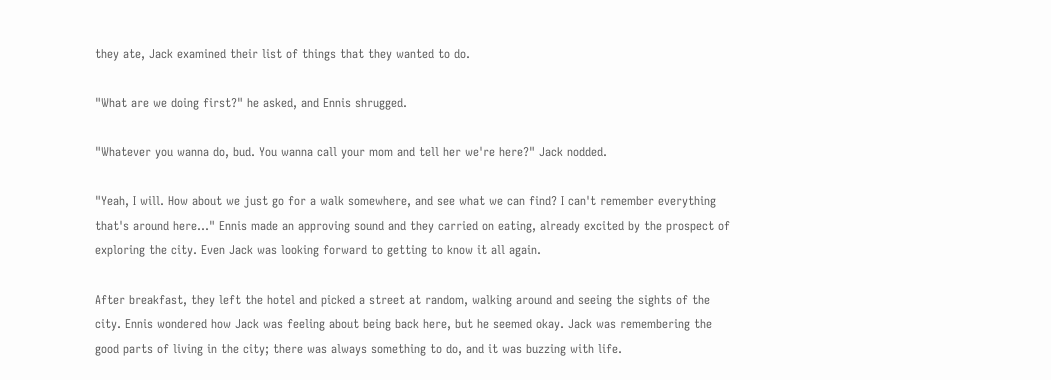they ate, Jack examined their list of things that they wanted to do.

"What are we doing first?" he asked, and Ennis shrugged.

"Whatever you wanna do, bud. You wanna call your mom and tell her we're here?" Jack nodded.

"Yeah, I will. How about we just go for a walk somewhere, and see what we can find? I can't remember everything that's around here..." Ennis made an approving sound and they carried on eating, already excited by the prospect of exploring the city. Even Jack was looking forward to getting to know it all again.

After breakfast, they left the hotel and picked a street at random, walking around and seeing the sights of the city. Ennis wondered how Jack was feeling about being back here, but he seemed okay. Jack was remembering the good parts of living in the city; there was always something to do, and it was buzzing with life.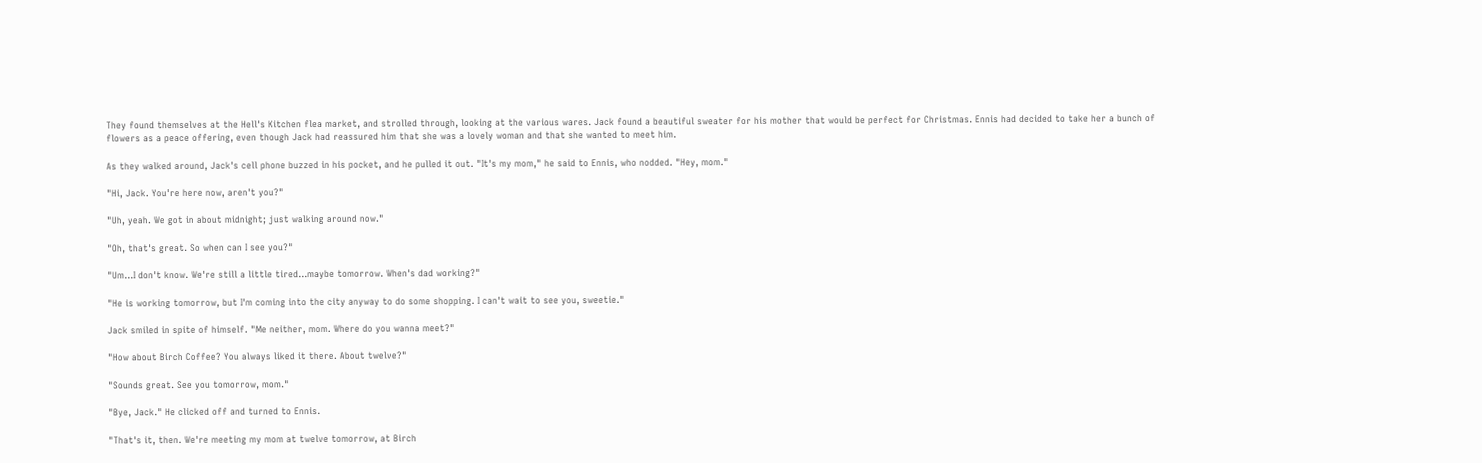They found themselves at the Hell's Kitchen flea market, and strolled through, looking at the various wares. Jack found a beautiful sweater for his mother that would be perfect for Christmas. Ennis had decided to take her a bunch of flowers as a peace offering, even though Jack had reassured him that she was a lovely woman and that she wanted to meet him.

As they walked around, Jack's cell phone buzzed in his pocket, and he pulled it out. "It's my mom," he said to Ennis, who nodded. "Hey, mom."

"Hi, Jack. You're here now, aren't you?"

"Uh, yeah. We got in about midnight; just walking around now."

"Oh, that's great. So when can I see you?"

"Um...I don't know. We're still a little tired...maybe tomorrow. When's dad working?"

"He is working tomorrow, but I'm coming into the city anyway to do some shopping. I can't wait to see you, sweetie."

Jack smiled in spite of himself. "Me neither, mom. Where do you wanna meet?"

"How about Birch Coffee? You always liked it there. About twelve?"

"Sounds great. See you tomorrow, mom."

"Bye, Jack." He clicked off and turned to Ennis.

"That's it, then. We're meeting my mom at twelve tomorrow, at Birch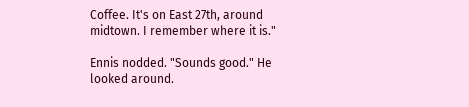Coffee. It's on East 27th, around midtown. I remember where it is."

Ennis nodded. "Sounds good." He looked around.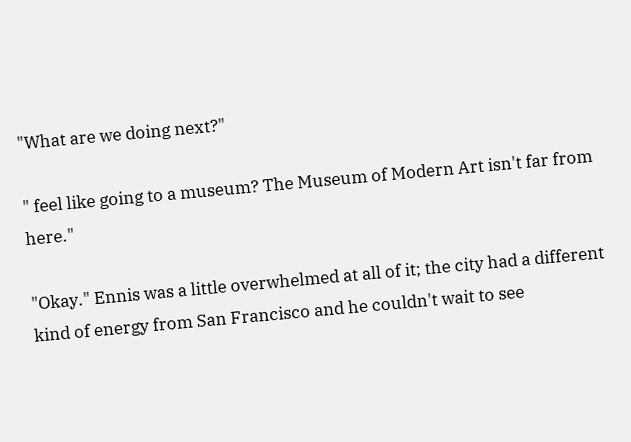"What are we doing next?"

" feel like going to a museum? The Museum of Modern Art isn't far from here."

"Okay." Ennis was a little overwhelmed at all of it; the city had a different kind of energy from San Francisco and he couldn't wait to see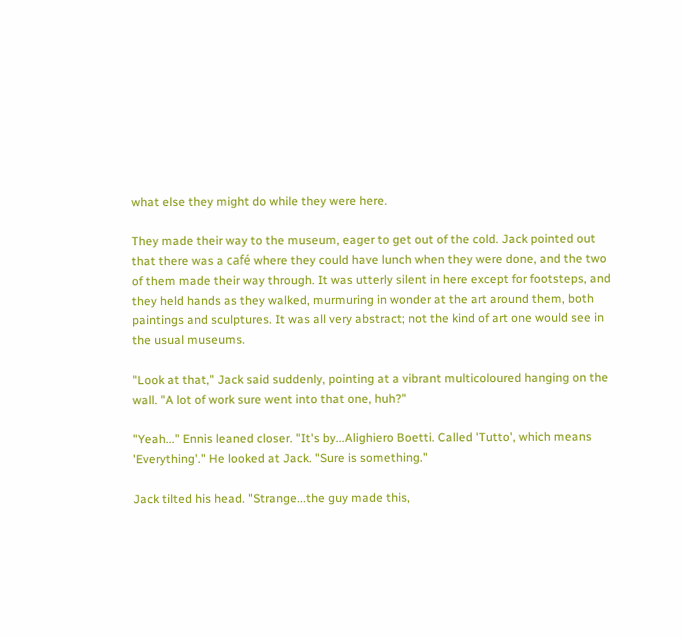what else they might do while they were here.

They made their way to the museum, eager to get out of the cold. Jack pointed out that there was a café where they could have lunch when they were done, and the two of them made their way through. It was utterly silent in here except for footsteps, and they held hands as they walked, murmuring in wonder at the art around them, both paintings and sculptures. It was all very abstract; not the kind of art one would see in the usual museums.

"Look at that," Jack said suddenly, pointing at a vibrant multicoloured hanging on the wall. "A lot of work sure went into that one, huh?"

"Yeah..." Ennis leaned closer. "It's by...Alighiero Boetti. Called 'Tutto', which means 'Everything'." He looked at Jack. "Sure is something."

Jack tilted his head. "Strange...the guy made this,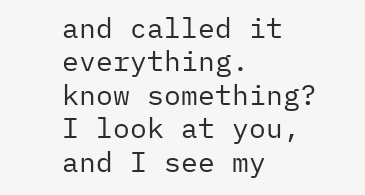and called it everything. know something? I look at you, and I see my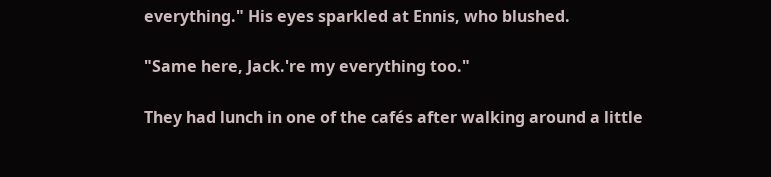everything." His eyes sparkled at Ennis, who blushed.

"Same here, Jack.'re my everything too."

They had lunch in one of the cafés after walking around a little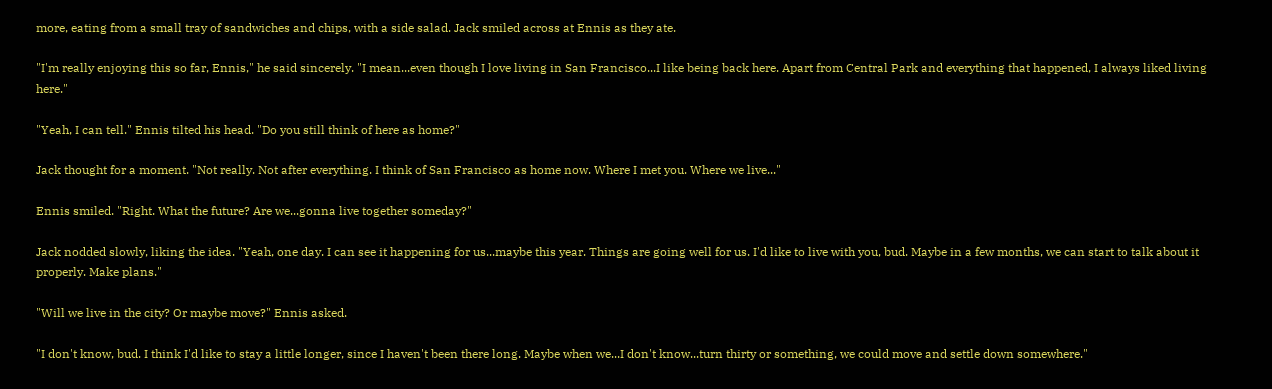more, eating from a small tray of sandwiches and chips, with a side salad. Jack smiled across at Ennis as they ate.

"I'm really enjoying this so far, Ennis," he said sincerely. "I mean...even though I love living in San Francisco...I like being back here. Apart from Central Park and everything that happened, I always liked living here."

"Yeah, I can tell." Ennis tilted his head. "Do you still think of here as home?"

Jack thought for a moment. "Not really. Not after everything. I think of San Francisco as home now. Where I met you. Where we live..."

Ennis smiled. "Right. What the future? Are we...gonna live together someday?"

Jack nodded slowly, liking the idea. "Yeah, one day. I can see it happening for us...maybe this year. Things are going well for us. I'd like to live with you, bud. Maybe in a few months, we can start to talk about it properly. Make plans."

"Will we live in the city? Or maybe move?" Ennis asked.

"I don't know, bud. I think I'd like to stay a little longer, since I haven't been there long. Maybe when we...I don't know...turn thirty or something, we could move and settle down somewhere."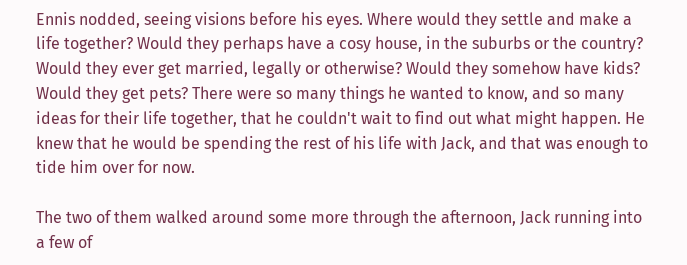Ennis nodded, seeing visions before his eyes. Where would they settle and make a life together? Would they perhaps have a cosy house, in the suburbs or the country? Would they ever get married, legally or otherwise? Would they somehow have kids? Would they get pets? There were so many things he wanted to know, and so many ideas for their life together, that he couldn't wait to find out what might happen. He knew that he would be spending the rest of his life with Jack, and that was enough to tide him over for now.

The two of them walked around some more through the afternoon, Jack running into a few of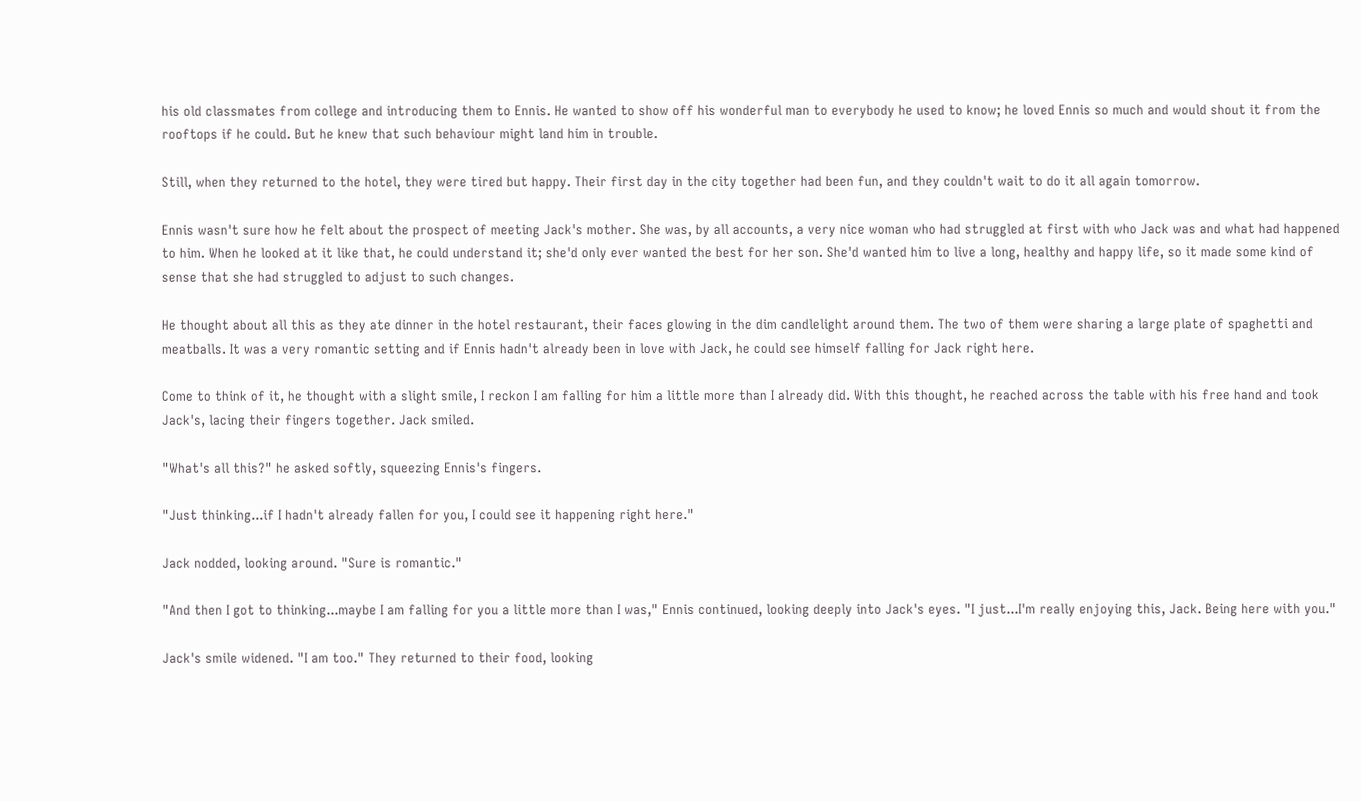his old classmates from college and introducing them to Ennis. He wanted to show off his wonderful man to everybody he used to know; he loved Ennis so much and would shout it from the rooftops if he could. But he knew that such behaviour might land him in trouble.

Still, when they returned to the hotel, they were tired but happy. Their first day in the city together had been fun, and they couldn't wait to do it all again tomorrow.

Ennis wasn't sure how he felt about the prospect of meeting Jack's mother. She was, by all accounts, a very nice woman who had struggled at first with who Jack was and what had happened to him. When he looked at it like that, he could understand it; she'd only ever wanted the best for her son. She'd wanted him to live a long, healthy and happy life, so it made some kind of sense that she had struggled to adjust to such changes.

He thought about all this as they ate dinner in the hotel restaurant, their faces glowing in the dim candlelight around them. The two of them were sharing a large plate of spaghetti and meatballs. It was a very romantic setting and if Ennis hadn't already been in love with Jack, he could see himself falling for Jack right here.

Come to think of it, he thought with a slight smile, I reckon I am falling for him a little more than I already did. With this thought, he reached across the table with his free hand and took Jack's, lacing their fingers together. Jack smiled.

"What's all this?" he asked softly, squeezing Ennis's fingers.

"Just thinking...if I hadn't already fallen for you, I could see it happening right here."

Jack nodded, looking around. "Sure is romantic."

"And then I got to thinking...maybe I am falling for you a little more than I was," Ennis continued, looking deeply into Jack's eyes. "I just...I'm really enjoying this, Jack. Being here with you."

Jack's smile widened. "I am too." They returned to their food, looking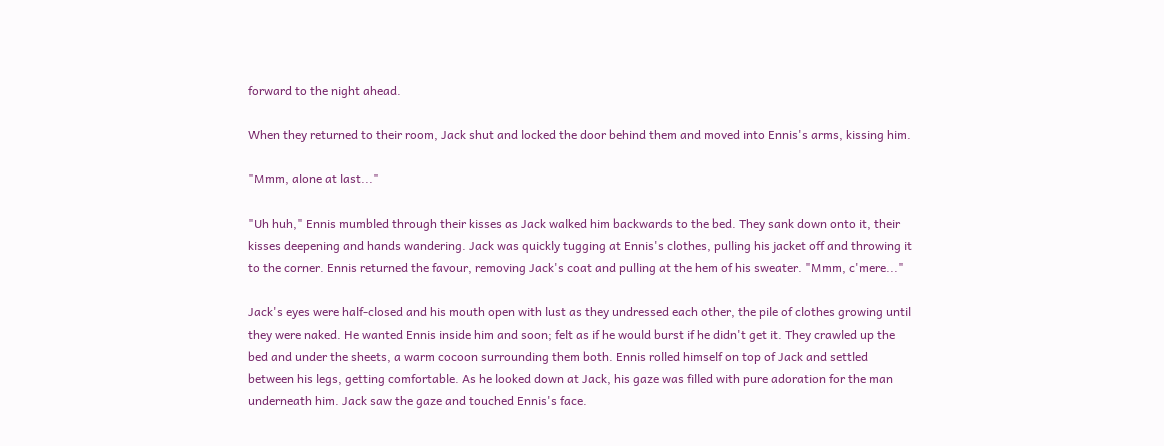forward to the night ahead.

When they returned to their room, Jack shut and locked the door behind them and moved into Ennis's arms, kissing him.

"Mmm, alone at last..."

"Uh huh," Ennis mumbled through their kisses as Jack walked him backwards to the bed. They sank down onto it, their kisses deepening and hands wandering. Jack was quickly tugging at Ennis's clothes, pulling his jacket off and throwing it to the corner. Ennis returned the favour, removing Jack's coat and pulling at the hem of his sweater. "Mmm, c'mere..."

Jack's eyes were half-closed and his mouth open with lust as they undressed each other, the pile of clothes growing until they were naked. He wanted Ennis inside him and soon; felt as if he would burst if he didn't get it. They crawled up the bed and under the sheets, a warm cocoon surrounding them both. Ennis rolled himself on top of Jack and settled between his legs, getting comfortable. As he looked down at Jack, his gaze was filled with pure adoration for the man underneath him. Jack saw the gaze and touched Ennis's face.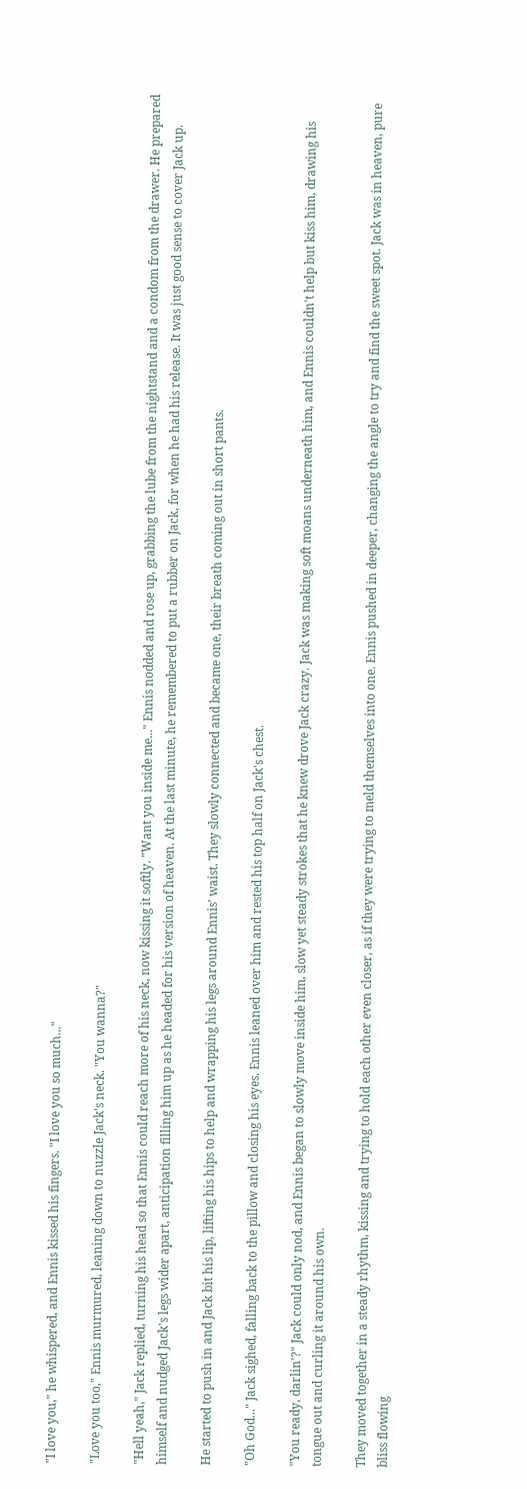"I love you," he whispered, and Ennis kissed his fingers. "I love you so much..."

"Love you too," Ennis murmured, leaning down to nuzzle Jack's neck. "You wanna?"

"Hell yeah," Jack replied, turning his head so that Ennis could reach more of his neck, now kissing it softly. "Want you inside me..." Ennis nodded and rose up, grabbing the lube from the nightstand and a condom from the drawer. He prepared himself and nudged Jack's legs wider apart, anticipation filling him up as he headed for his version of heaven. At the last minute, he remembered to put a rubber on Jack, for when he had his release. It was just good sense to cover Jack up.

He started to push in and Jack bit his lip, lifting his hips to help and wrapping his legs around Ennis' waist. They slowly connected and became one, their breath coming out in short pants.

"Oh God..." Jack sighed, falling back to the pillow and closing his eyes. Ennis leaned over him and rested his top half on Jack's chest.

"You ready, darlin'?" Jack could only nod, and Ennis began to slowly move inside him, slow yet steady strokes that he knew drove Jack crazy. Jack was making soft moans underneath him, and Ennis couldn't help but kiss him, drawing his tongue out and curling it around his own.

They moved together in a steady rhythm, kissing and trying to hold each other even closer, as if they were trying to meld themselves into one. Ennis pushed in deeper, changing the angle to try and find the sweet spot. Jack was in heaven, pure bliss flowing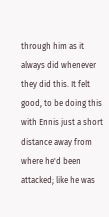through him as it always did whenever they did this. It felt good, to be doing this with Ennis just a short distance away from where he'd been attacked; like he was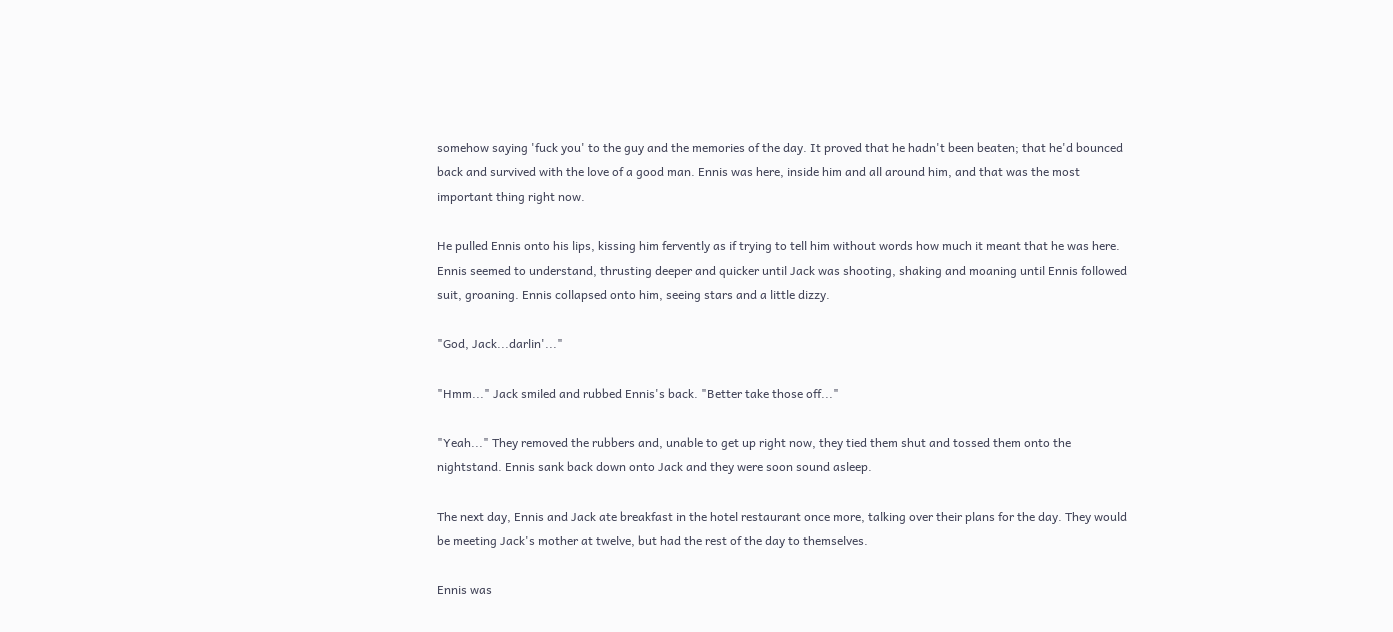somehow saying 'fuck you' to the guy and the memories of the day. It proved that he hadn't been beaten; that he'd bounced back and survived with the love of a good man. Ennis was here, inside him and all around him, and that was the most important thing right now.

He pulled Ennis onto his lips, kissing him fervently as if trying to tell him without words how much it meant that he was here. Ennis seemed to understand, thrusting deeper and quicker until Jack was shooting, shaking and moaning until Ennis followed suit, groaning. Ennis collapsed onto him, seeing stars and a little dizzy.

"God, Jack...darlin'..."

"Hmm..." Jack smiled and rubbed Ennis's back. "Better take those off..."

"Yeah..." They removed the rubbers and, unable to get up right now, they tied them shut and tossed them onto the nightstand. Ennis sank back down onto Jack and they were soon sound asleep.

The next day, Ennis and Jack ate breakfast in the hotel restaurant once more, talking over their plans for the day. They would be meeting Jack's mother at twelve, but had the rest of the day to themselves.

Ennis was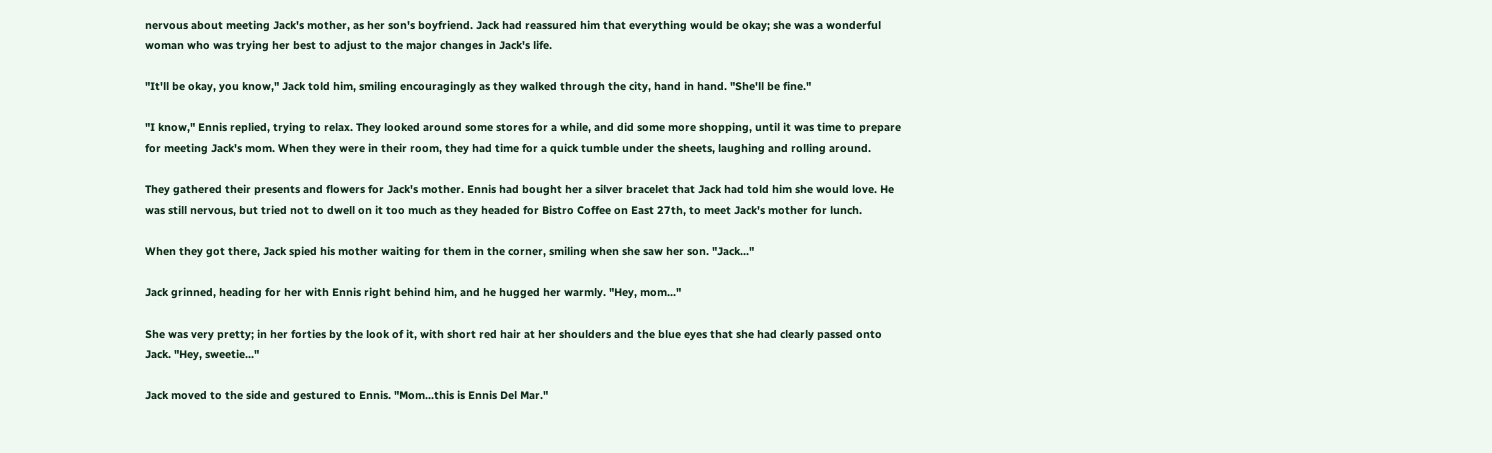nervous about meeting Jack's mother, as her son's boyfriend. Jack had reassured him that everything would be okay; she was a wonderful woman who was trying her best to adjust to the major changes in Jack's life.

"It'll be okay, you know," Jack told him, smiling encouragingly as they walked through the city, hand in hand. "She'll be fine."

"I know," Ennis replied, trying to relax. They looked around some stores for a while, and did some more shopping, until it was time to prepare for meeting Jack's mom. When they were in their room, they had time for a quick tumble under the sheets, laughing and rolling around.

They gathered their presents and flowers for Jack's mother. Ennis had bought her a silver bracelet that Jack had told him she would love. He was still nervous, but tried not to dwell on it too much as they headed for Bistro Coffee on East 27th, to meet Jack's mother for lunch.

When they got there, Jack spied his mother waiting for them in the corner, smiling when she saw her son. "Jack..."

Jack grinned, heading for her with Ennis right behind him, and he hugged her warmly. "Hey, mom..."

She was very pretty; in her forties by the look of it, with short red hair at her shoulders and the blue eyes that she had clearly passed onto Jack. "Hey, sweetie..."

Jack moved to the side and gestured to Ennis. "Mom...this is Ennis Del Mar."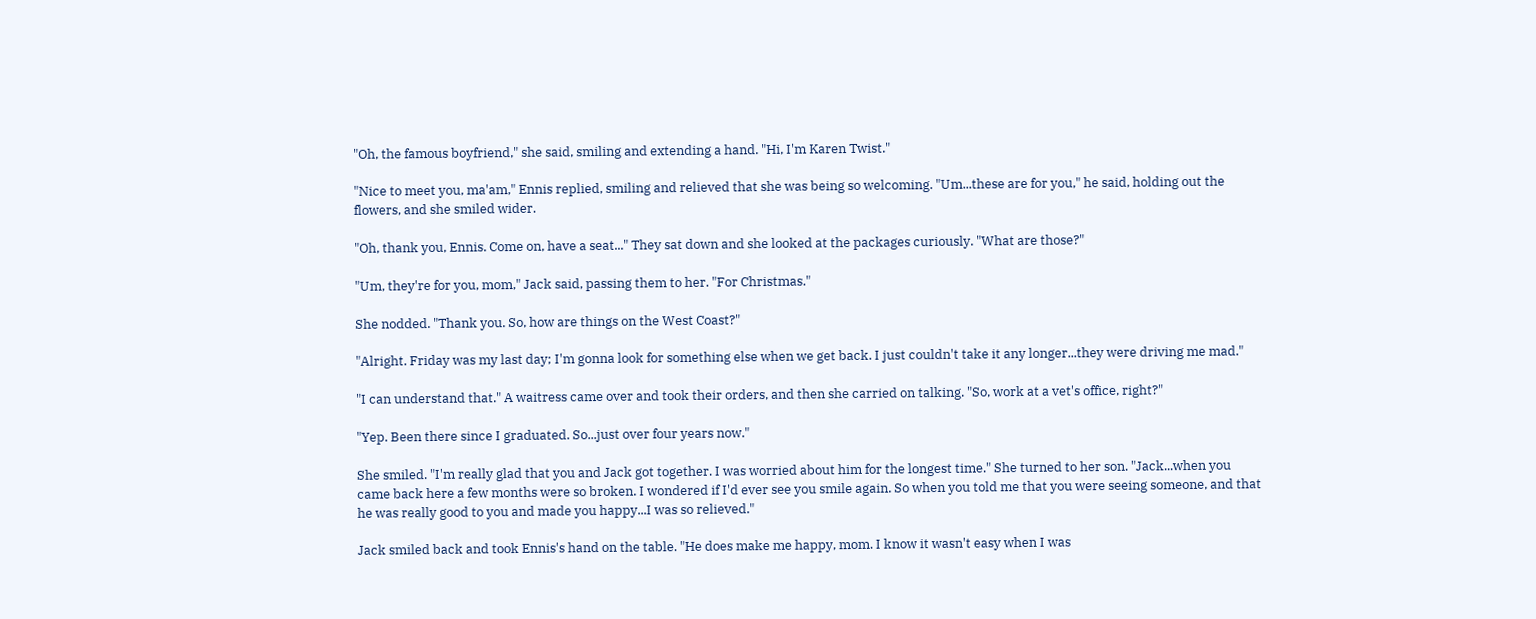"Oh, the famous boyfriend," she said, smiling and extending a hand. "Hi, I'm Karen Twist."

"Nice to meet you, ma'am," Ennis replied, smiling and relieved that she was being so welcoming. "Um...these are for you," he said, holding out the flowers, and she smiled wider.

"Oh, thank you, Ennis. Come on, have a seat..." They sat down and she looked at the packages curiously. "What are those?"

"Um, they're for you, mom," Jack said, passing them to her. "For Christmas."

She nodded. "Thank you. So, how are things on the West Coast?"

"Alright. Friday was my last day; I'm gonna look for something else when we get back. I just couldn't take it any longer...they were driving me mad."

"I can understand that." A waitress came over and took their orders, and then she carried on talking. "So, work at a vet's office, right?"

"Yep. Been there since I graduated. So...just over four years now."

She smiled. "I'm really glad that you and Jack got together. I was worried about him for the longest time." She turned to her son. "Jack...when you came back here a few months were so broken. I wondered if I'd ever see you smile again. So when you told me that you were seeing someone, and that he was really good to you and made you happy...I was so relieved."

Jack smiled back and took Ennis's hand on the table. "He does make me happy, mom. I know it wasn't easy when I was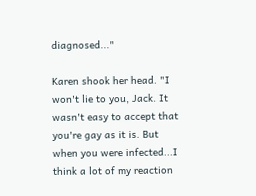diagnosed..."

Karen shook her head. "I won't lie to you, Jack. It wasn't easy to accept that you're gay as it is. But when you were infected...I think a lot of my reaction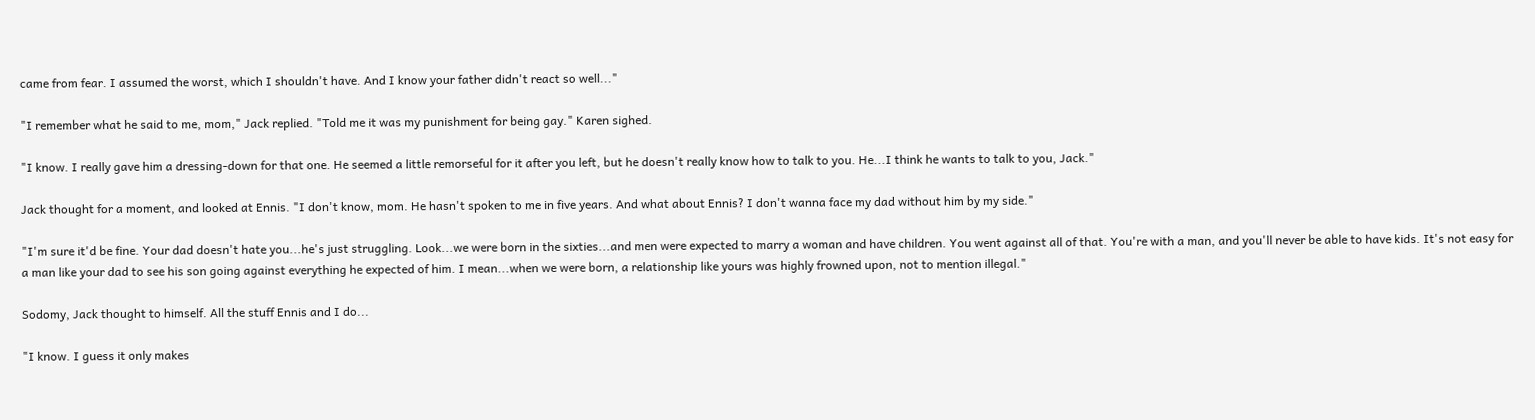came from fear. I assumed the worst, which I shouldn't have. And I know your father didn't react so well..."

"I remember what he said to me, mom," Jack replied. "Told me it was my punishment for being gay." Karen sighed.

"I know. I really gave him a dressing-down for that one. He seemed a little remorseful for it after you left, but he doesn't really know how to talk to you. He...I think he wants to talk to you, Jack."

Jack thought for a moment, and looked at Ennis. "I don't know, mom. He hasn't spoken to me in five years. And what about Ennis? I don't wanna face my dad without him by my side."

"I'm sure it'd be fine. Your dad doesn't hate you...he's just struggling. Look...we were born in the sixties...and men were expected to marry a woman and have children. You went against all of that. You're with a man, and you'll never be able to have kids. It's not easy for a man like your dad to see his son going against everything he expected of him. I mean...when we were born, a relationship like yours was highly frowned upon, not to mention illegal."

Sodomy, Jack thought to himself. All the stuff Ennis and I do...

"I know. I guess it only makes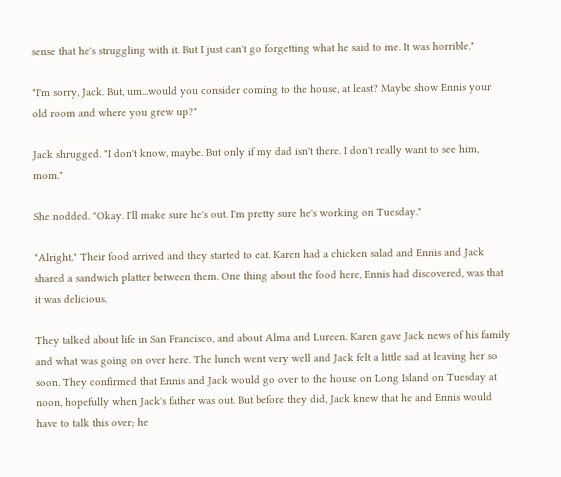sense that he's struggling with it. But I just can't go forgetting what he said to me. It was horrible."

"I'm sorry, Jack. But, um...would you consider coming to the house, at least? Maybe show Ennis your old room and where you grew up?"

Jack shrugged. "I don't know, maybe. But only if my dad isn't there. I don't really want to see him, mom."

She nodded. "Okay. I'll make sure he's out. I'm pretty sure he's working on Tuesday."

"Alright." Their food arrived and they started to eat. Karen had a chicken salad and Ennis and Jack shared a sandwich platter between them. One thing about the food here, Ennis had discovered, was that it was delicious.

They talked about life in San Francisco, and about Alma and Lureen. Karen gave Jack news of his family and what was going on over here. The lunch went very well and Jack felt a little sad at leaving her so soon. They confirmed that Ennis and Jack would go over to the house on Long Island on Tuesday at noon, hopefully when Jack's father was out. But before they did, Jack knew that he and Ennis would have to talk this over; he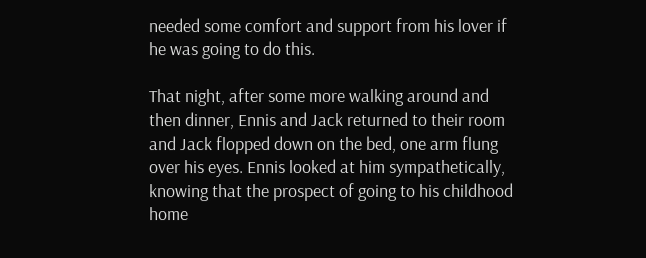needed some comfort and support from his lover if he was going to do this.

That night, after some more walking around and then dinner, Ennis and Jack returned to their room and Jack flopped down on the bed, one arm flung over his eyes. Ennis looked at him sympathetically, knowing that the prospect of going to his childhood home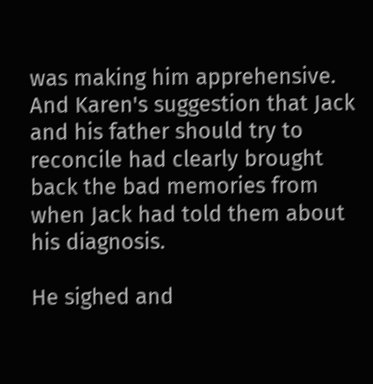was making him apprehensive. And Karen's suggestion that Jack and his father should try to reconcile had clearly brought back the bad memories from when Jack had told them about his diagnosis.

He sighed and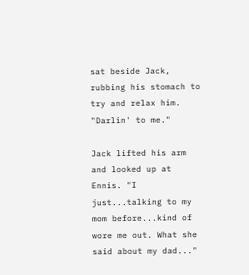sat beside Jack, rubbing his stomach to try and relax him. "Darlin' to me."

Jack lifted his arm and looked up at Ennis. "I just...talking to my mom before...kind of wore me out. What she said about my dad..."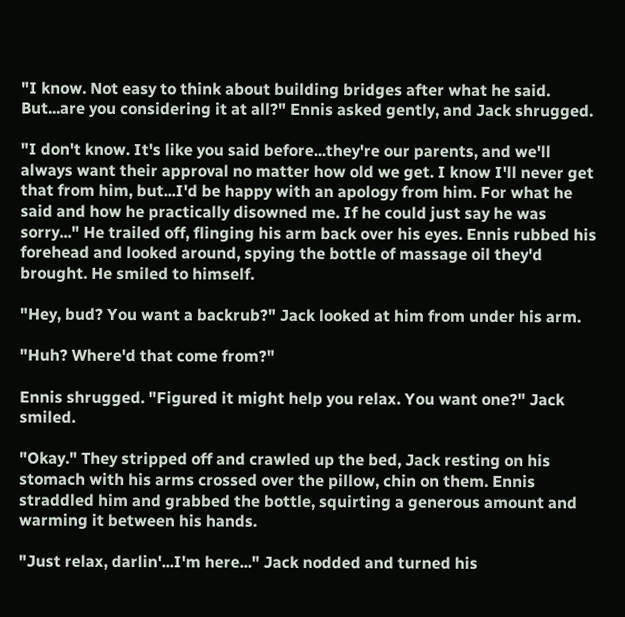"I know. Not easy to think about building bridges after what he said. But...are you considering it at all?" Ennis asked gently, and Jack shrugged.

"I don't know. It's like you said before...they're our parents, and we'll always want their approval no matter how old we get. I know I'll never get that from him, but...I'd be happy with an apology from him. For what he said and how he practically disowned me. If he could just say he was sorry..." He trailed off, flinging his arm back over his eyes. Ennis rubbed his forehead and looked around, spying the bottle of massage oil they'd brought. He smiled to himself.

"Hey, bud? You want a backrub?" Jack looked at him from under his arm.

"Huh? Where'd that come from?"

Ennis shrugged. "Figured it might help you relax. You want one?" Jack smiled.

"Okay." They stripped off and crawled up the bed, Jack resting on his stomach with his arms crossed over the pillow, chin on them. Ennis straddled him and grabbed the bottle, squirting a generous amount and warming it between his hands.

"Just relax, darlin'...I'm here..." Jack nodded and turned his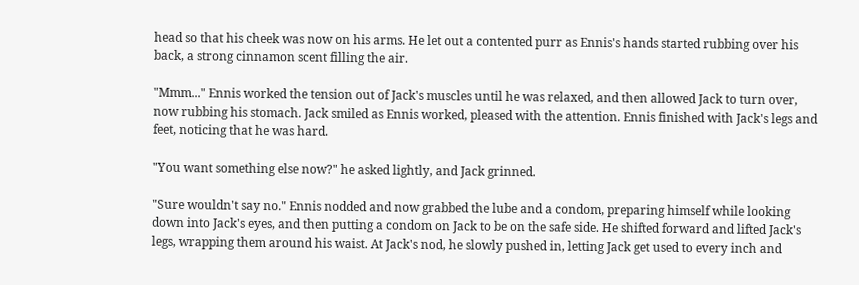head so that his cheek was now on his arms. He let out a contented purr as Ennis's hands started rubbing over his back, a strong cinnamon scent filling the air.

"Mmm..." Ennis worked the tension out of Jack's muscles until he was relaxed, and then allowed Jack to turn over, now rubbing his stomach. Jack smiled as Ennis worked, pleased with the attention. Ennis finished with Jack's legs and feet, noticing that he was hard.

"You want something else now?" he asked lightly, and Jack grinned.

"Sure wouldn't say no." Ennis nodded and now grabbed the lube and a condom, preparing himself while looking down into Jack's eyes, and then putting a condom on Jack to be on the safe side. He shifted forward and lifted Jack's legs, wrapping them around his waist. At Jack's nod, he slowly pushed in, letting Jack get used to every inch and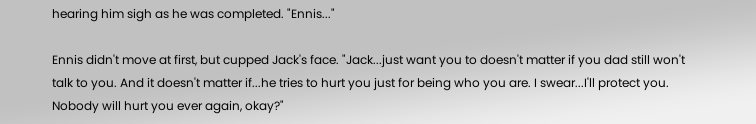hearing him sigh as he was completed. "Ennis..."

Ennis didn't move at first, but cupped Jack's face. "Jack...just want you to doesn't matter if you dad still won't talk to you. And it doesn't matter if...he tries to hurt you just for being who you are. I swear...I'll protect you. Nobody will hurt you ever again, okay?"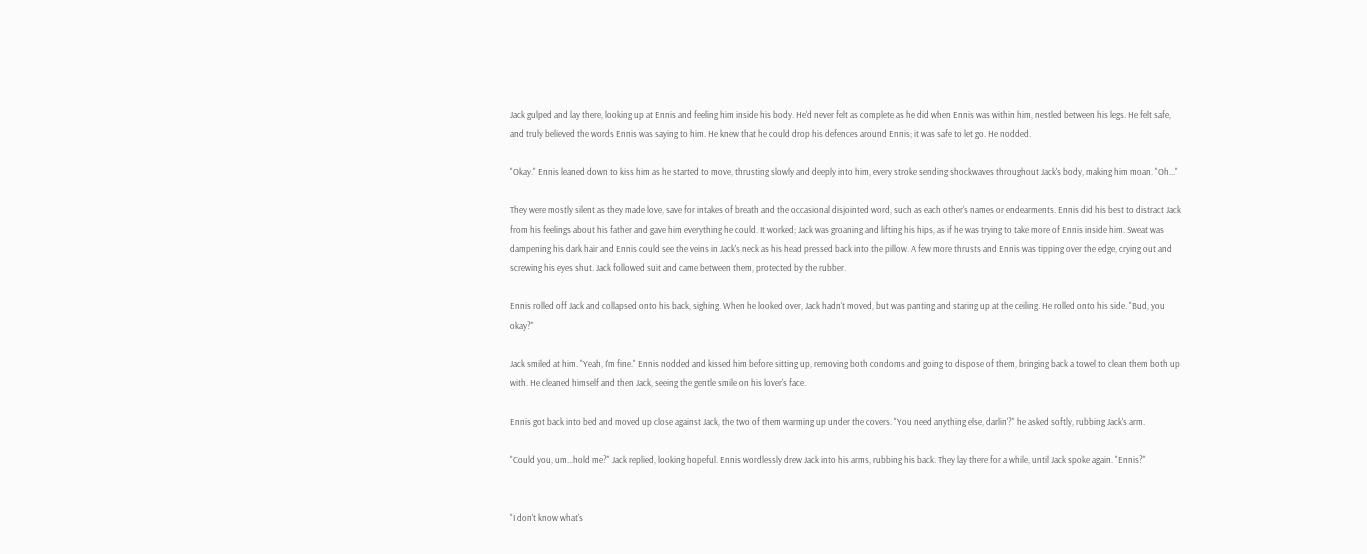Jack gulped and lay there, looking up at Ennis and feeling him inside his body. He'd never felt as complete as he did when Ennis was within him, nestled between his legs. He felt safe, and truly believed the words Ennis was saying to him. He knew that he could drop his defences around Ennis; it was safe to let go. He nodded.

"Okay." Ennis leaned down to kiss him as he started to move, thrusting slowly and deeply into him, every stroke sending shockwaves throughout Jack's body, making him moan. "Oh..."

They were mostly silent as they made love, save for intakes of breath and the occasional disjointed word, such as each other's names or endearments. Ennis did his best to distract Jack from his feelings about his father and gave him everything he could. It worked; Jack was groaning and lifting his hips, as if he was trying to take more of Ennis inside him. Sweat was dampening his dark hair and Ennis could see the veins in Jack's neck as his head pressed back into the pillow. A few more thrusts and Ennis was tipping over the edge, crying out and screwing his eyes shut. Jack followed suit and came between them, protected by the rubber.

Ennis rolled off Jack and collapsed onto his back, sighing. When he looked over, Jack hadn't moved, but was panting and staring up at the ceiling. He rolled onto his side. "Bud, you okay?"

Jack smiled at him. "Yeah, I'm fine." Ennis nodded and kissed him before sitting up, removing both condoms and going to dispose of them, bringing back a towel to clean them both up with. He cleaned himself and then Jack, seeing the gentle smile on his lover's face.

Ennis got back into bed and moved up close against Jack, the two of them warming up under the covers. "You need anything else, darlin'?" he asked softly, rubbing Jack's arm.

"Could you, um...hold me?" Jack replied, looking hopeful. Ennis wordlessly drew Jack into his arms, rubbing his back. They lay there for a while, until Jack spoke again. "Ennis?"


"I don't know what's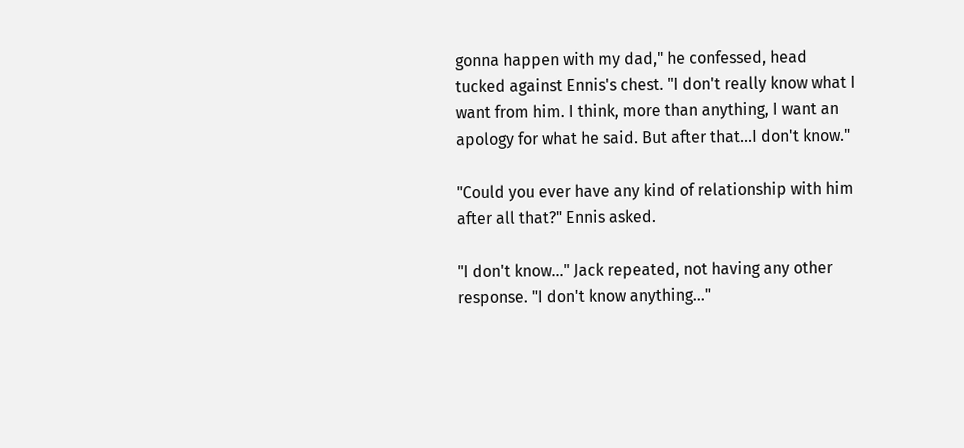gonna happen with my dad," he confessed, head tucked against Ennis's chest. "I don't really know what I want from him. I think, more than anything, I want an apology for what he said. But after that...I don't know."

"Could you ever have any kind of relationship with him after all that?" Ennis asked.

"I don't know..." Jack repeated, not having any other response. "I don't know anything..."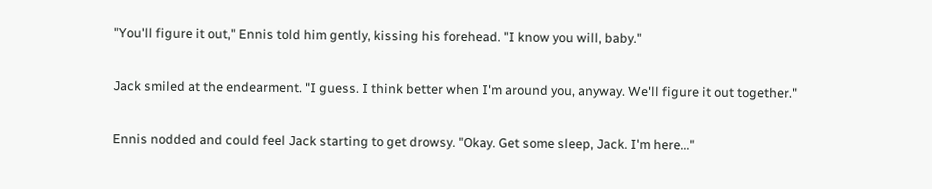"You'll figure it out," Ennis told him gently, kissing his forehead. "I know you will, baby."

Jack smiled at the endearment. "I guess. I think better when I'm around you, anyway. We'll figure it out together."

Ennis nodded and could feel Jack starting to get drowsy. "Okay. Get some sleep, Jack. I'm here..."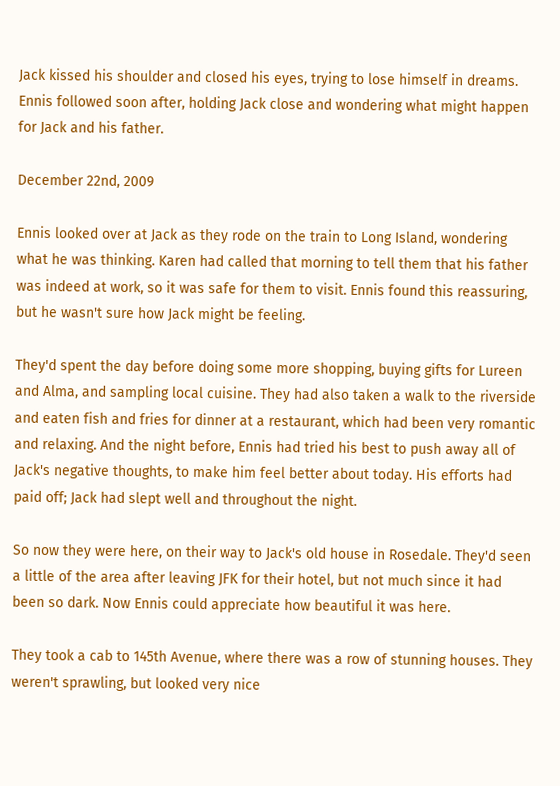Jack kissed his shoulder and closed his eyes, trying to lose himself in dreams. Ennis followed soon after, holding Jack close and wondering what might happen for Jack and his father.

December 22nd, 2009

Ennis looked over at Jack as they rode on the train to Long Island, wondering what he was thinking. Karen had called that morning to tell them that his father was indeed at work, so it was safe for them to visit. Ennis found this reassuring, but he wasn't sure how Jack might be feeling.

They'd spent the day before doing some more shopping, buying gifts for Lureen and Alma, and sampling local cuisine. They had also taken a walk to the riverside and eaten fish and fries for dinner at a restaurant, which had been very romantic and relaxing. And the night before, Ennis had tried his best to push away all of Jack's negative thoughts, to make him feel better about today. His efforts had paid off; Jack had slept well and throughout the night.

So now they were here, on their way to Jack's old house in Rosedale. They'd seen a little of the area after leaving JFK for their hotel, but not much since it had been so dark. Now Ennis could appreciate how beautiful it was here.

They took a cab to 145th Avenue, where there was a row of stunning houses. They weren't sprawling, but looked very nice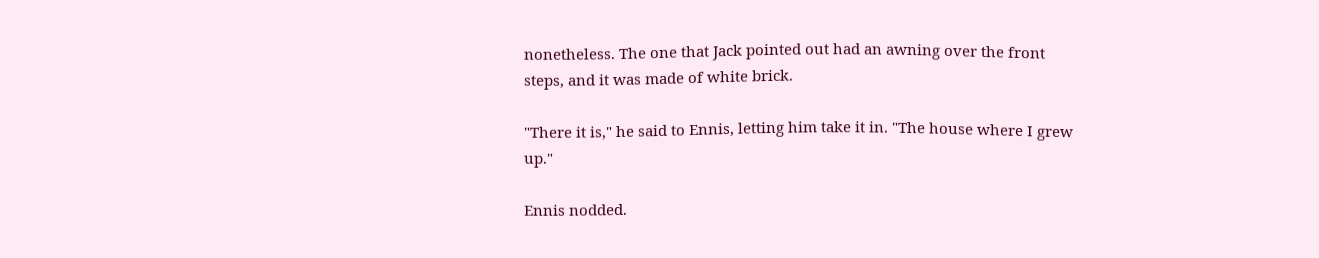nonetheless. The one that Jack pointed out had an awning over the front steps, and it was made of white brick.

"There it is," he said to Ennis, letting him take it in. "The house where I grew up."

Ennis nodded.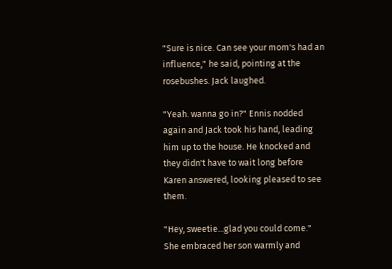"Sure is nice. Can see your mom's had an influence," he said, pointing at the rosebushes. Jack laughed.

"Yeah. wanna go in?" Ennis nodded again and Jack took his hand, leading him up to the house. He knocked and they didn't have to wait long before Karen answered, looking pleased to see them.

"Hey, sweetie...glad you could come." She embraced her son warmly and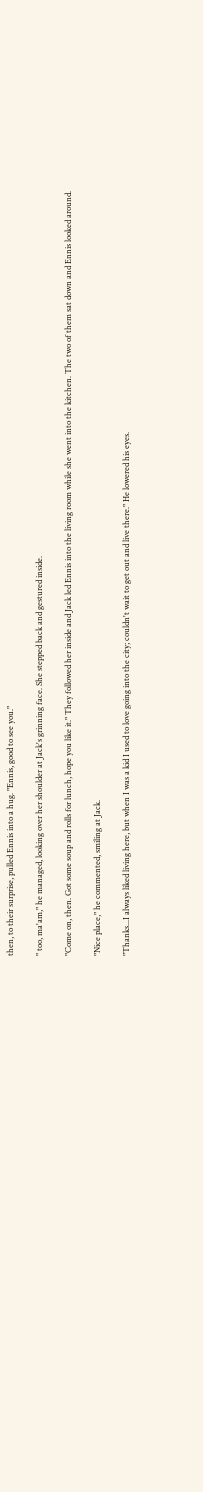then, to their surprise, pulled Ennis into a hug. "Ennis, good to see you."

" too, ma'am," he managed, looking over her shoulder at Jack's grinning face. She stepped back and gestured inside.

"Come on, then. Got some soup and rolls for lunch, hope you like it." They followed her inside and Jack led Ennis into the living room while she went into the kitchen. The two of them sat down and Ennis looked around.

"Nice place," he commented, smiling at Jack.

"Thanks...I always liked living here, but when I was a kid I used to love going into the city; couldn't wait to get out and live there." He lowered his eyes.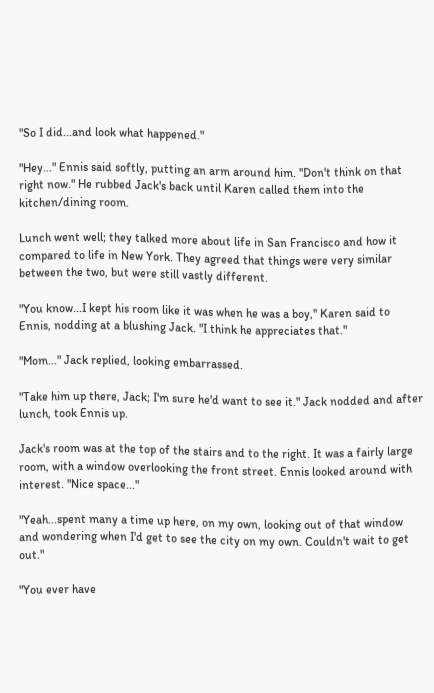"So I did...and look what happened."

"Hey..." Ennis said softly, putting an arm around him. "Don't think on that right now." He rubbed Jack's back until Karen called them into the kitchen/dining room.

Lunch went well; they talked more about life in San Francisco and how it compared to life in New York. They agreed that things were very similar between the two, but were still vastly different.

"You know...I kept his room like it was when he was a boy," Karen said to Ennis, nodding at a blushing Jack. "I think he appreciates that."

"Mom..." Jack replied, looking embarrassed.

"Take him up there, Jack; I'm sure he'd want to see it." Jack nodded and after lunch, took Ennis up.

Jack's room was at the top of the stairs and to the right. It was a fairly large room, with a window overlooking the front street. Ennis looked around with interest. "Nice space..."

"Yeah...spent many a time up here, on my own, looking out of that window and wondering when I'd get to see the city on my own. Couldn't wait to get out."

"You ever have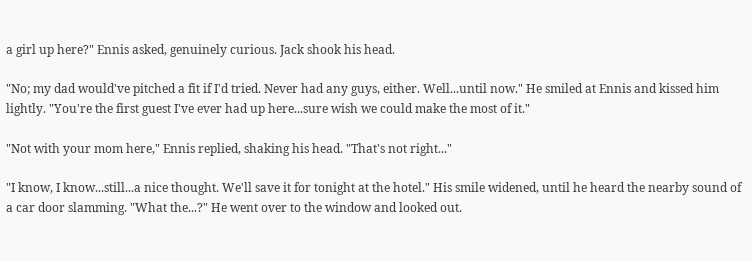a girl up here?" Ennis asked, genuinely curious. Jack shook his head.

"No; my dad would've pitched a fit if I'd tried. Never had any guys, either. Well...until now." He smiled at Ennis and kissed him lightly. "You're the first guest I've ever had up here...sure wish we could make the most of it."

"Not with your mom here," Ennis replied, shaking his head. "That's not right..."

"I know, I know...still...a nice thought. We'll save it for tonight at the hotel." His smile widened, until he heard the nearby sound of a car door slamming. "What the...?" He went over to the window and looked out.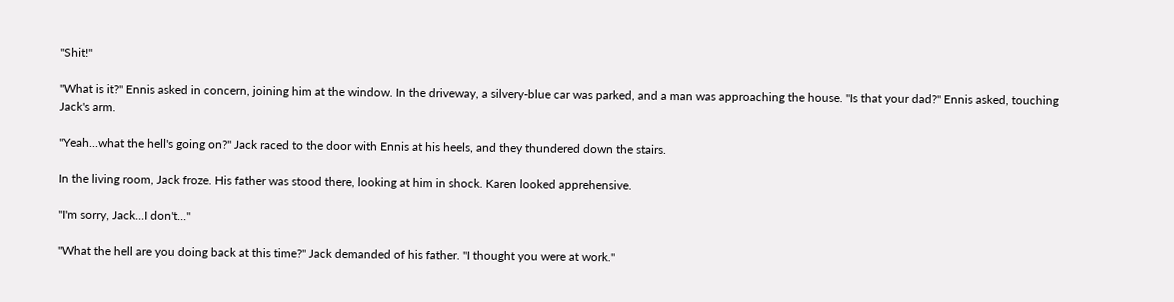"Shit!"

"What is it?" Ennis asked in concern, joining him at the window. In the driveway, a silvery-blue car was parked, and a man was approaching the house. "Is that your dad?" Ennis asked, touching Jack's arm.

"Yeah...what the hell's going on?" Jack raced to the door with Ennis at his heels, and they thundered down the stairs.

In the living room, Jack froze. His father was stood there, looking at him in shock. Karen looked apprehensive.

"I'm sorry, Jack...I don't..."

"What the hell are you doing back at this time?" Jack demanded of his father. "I thought you were at work."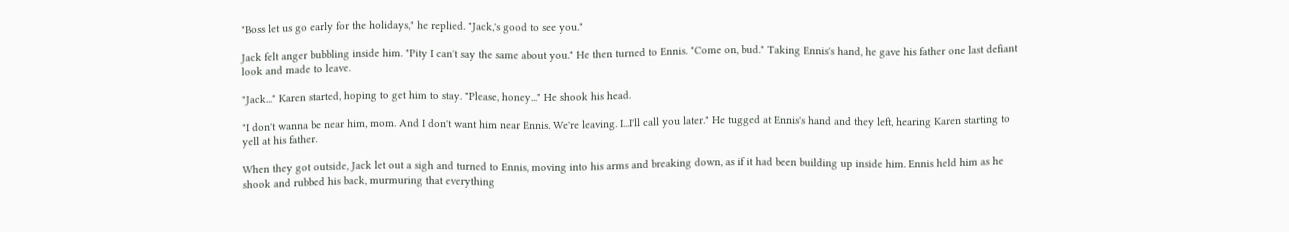"Boss let us go early for the holidays," he replied. "Jack,'s good to see you."

Jack felt anger bubbling inside him. "Pity I can't say the same about you." He then turned to Ennis. "Come on, bud." Taking Ennis's hand, he gave his father one last defiant look and made to leave.

"Jack..." Karen started, hoping to get him to stay. "Please, honey..." He shook his head.

"I don't wanna be near him, mom. And I don't want him near Ennis. We're leaving. I...I'll call you later." He tugged at Ennis's hand and they left, hearing Karen starting to yell at his father.

When they got outside, Jack let out a sigh and turned to Ennis, moving into his arms and breaking down, as if it had been building up inside him. Ennis held him as he shook and rubbed his back, murmuring that everything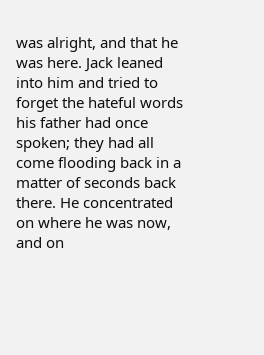was alright, and that he was here. Jack leaned into him and tried to forget the hateful words his father had once spoken; they had all come flooding back in a matter of seconds back there. He concentrated on where he was now, and on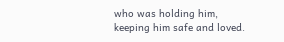who was holding him, keeping him safe and loved.